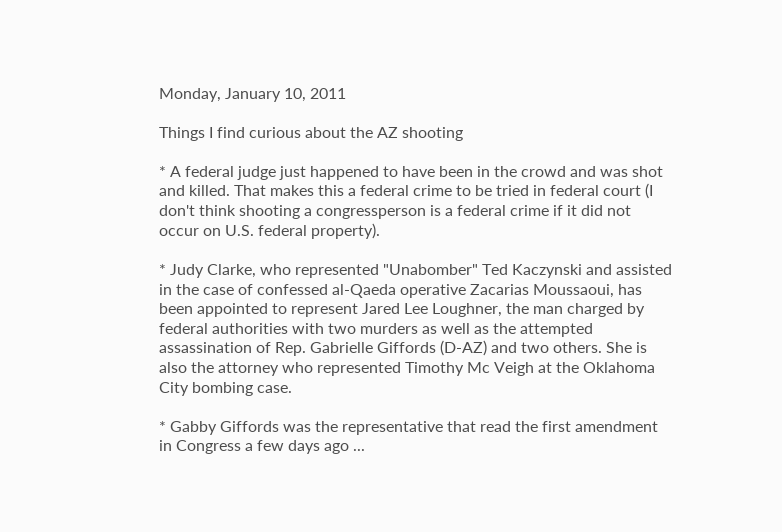Monday, January 10, 2011

Things I find curious about the AZ shooting

* A federal judge just happened to have been in the crowd and was shot and killed. That makes this a federal crime to be tried in federal court (I don't think shooting a congressperson is a federal crime if it did not occur on U.S. federal property).

* Judy Clarke, who represented "Unabomber" Ted Kaczynski and assisted in the case of confessed al-Qaeda operative Zacarias Moussaoui, has been appointed to represent Jared Lee Loughner, the man charged by federal authorities with two murders as well as the attempted assassination of Rep. Gabrielle Giffords (D-AZ) and two others. She is also the attorney who represented Timothy Mc Veigh at the Oklahoma City bombing case.

* Gabby Giffords was the representative that read the first amendment in Congress a few days ago ...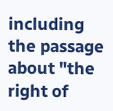including the passage about "the right of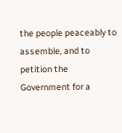the people peaceably to assemble, and to petition the Government for a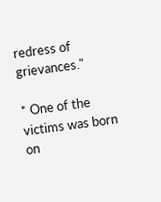redress of grievances."

* One of the victims was born on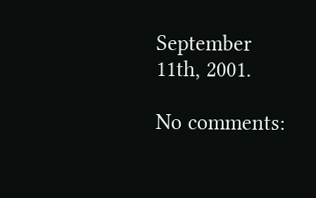September 11th, 2001.

No comments: